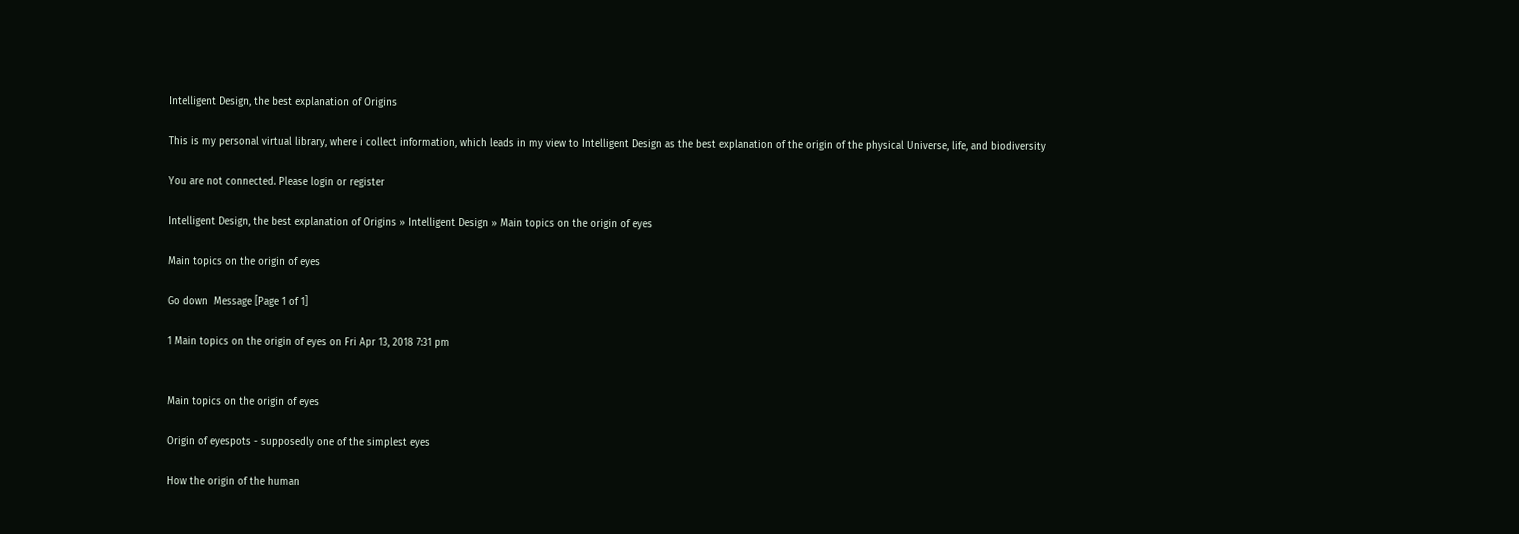Intelligent Design, the best explanation of Origins

This is my personal virtual library, where i collect information, which leads in my view to Intelligent Design as the best explanation of the origin of the physical Universe, life, and biodiversity

You are not connected. Please login or register

Intelligent Design, the best explanation of Origins » Intelligent Design » Main topics on the origin of eyes

Main topics on the origin of eyes

Go down  Message [Page 1 of 1]

1 Main topics on the origin of eyes on Fri Apr 13, 2018 7:31 pm


Main topics on the origin of eyes

Origin of eyespots - supposedly one of the simplest eyes

How the origin of the human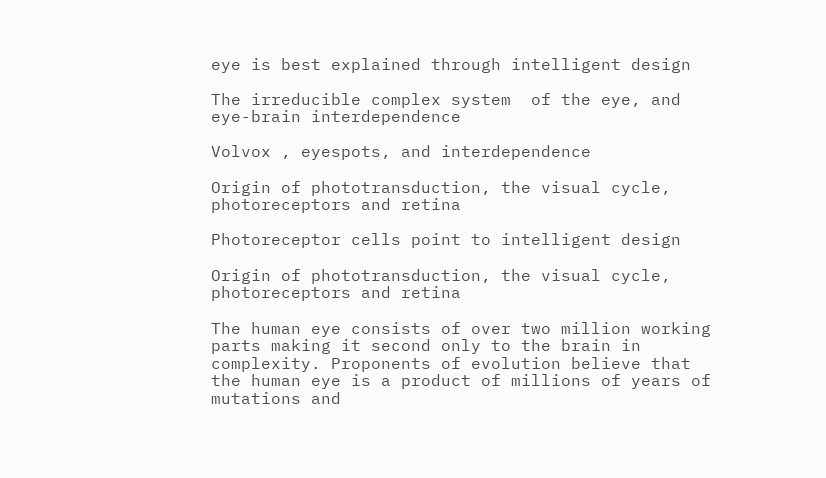eye is best explained through intelligent design

The irreducible complex system  of the eye, and eye-brain interdependence

Volvox , eyespots, and interdependence

Origin of phototransduction, the visual cycle, photoreceptors and retina

Photoreceptor cells point to intelligent design

Origin of phototransduction, the visual cycle, photoreceptors and retina

The human eye consists of over two million working parts making it second only to the brain in complexity. Proponents of evolution believe that the human eye is a product of millions of years of mutations and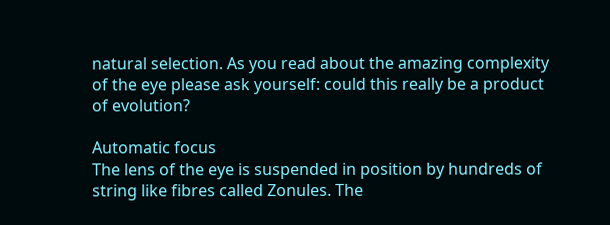natural selection. As you read about the amazing complexity of the eye please ask yourself: could this really be a product of evolution?

Automatic focus
The lens of the eye is suspended in position by hundreds of string like fibres called Zonules. The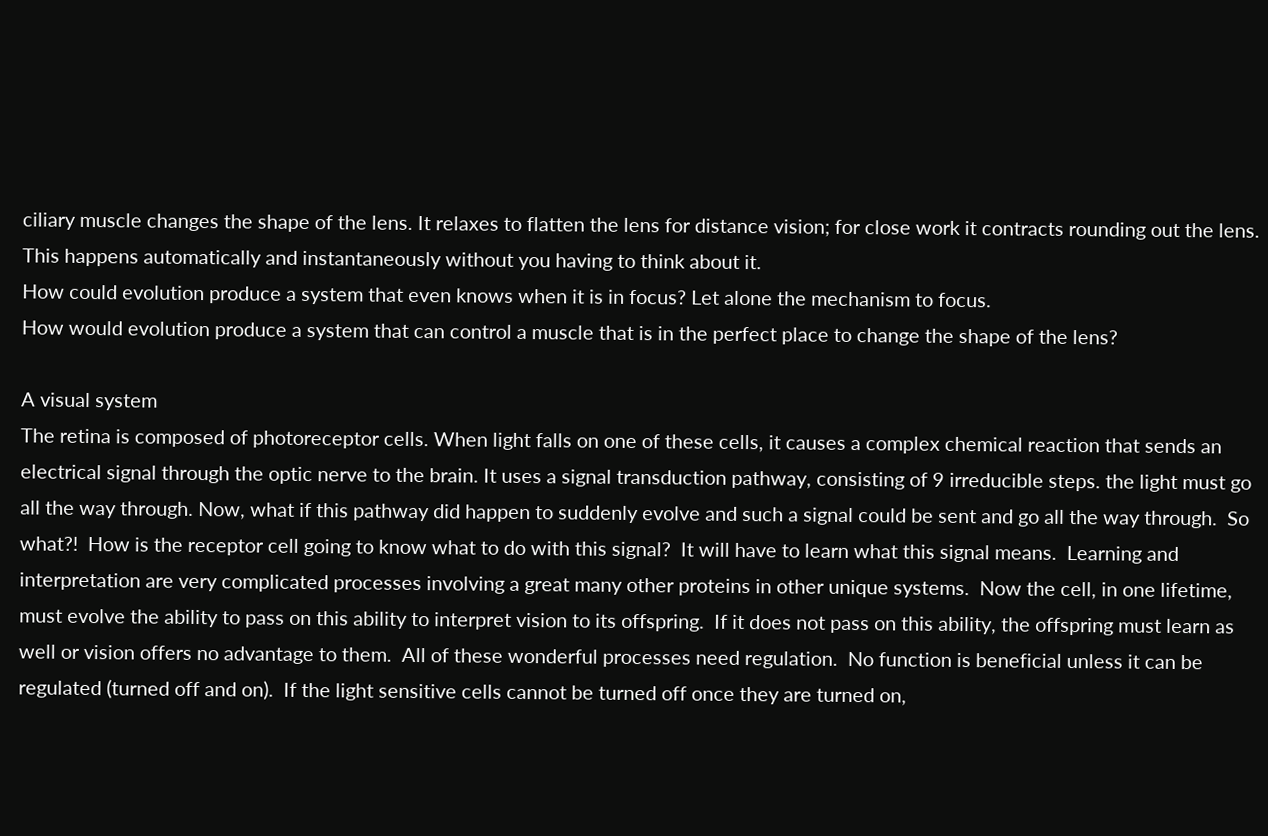ciliary muscle changes the shape of the lens. It relaxes to flatten the lens for distance vision; for close work it contracts rounding out the lens. This happens automatically and instantaneously without you having to think about it.
How could evolution produce a system that even knows when it is in focus? Let alone the mechanism to focus.
How would evolution produce a system that can control a muscle that is in the perfect place to change the shape of the lens?

A visual system
The retina is composed of photoreceptor cells. When light falls on one of these cells, it causes a complex chemical reaction that sends an electrical signal through the optic nerve to the brain. It uses a signal transduction pathway, consisting of 9 irreducible steps. the light must go all the way through. Now, what if this pathway did happen to suddenly evolve and such a signal could be sent and go all the way through.  So what?!  How is the receptor cell going to know what to do with this signal?  It will have to learn what this signal means.  Learning and interpretation are very complicated processes involving a great many other proteins in other unique systems.  Now the cell, in one lifetime, must evolve the ability to pass on this ability to interpret vision to its offspring.  If it does not pass on this ability, the offspring must learn as well or vision offers no advantage to them.  All of these wonderful processes need regulation.  No function is beneficial unless it can be regulated (turned off and on).  If the light sensitive cells cannot be turned off once they are turned on,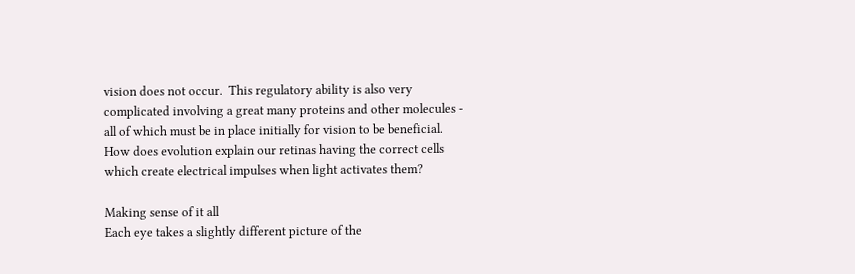vision does not occur.  This regulatory ability is also very complicated involving a great many proteins and other molecules - all of which must be in place initially for vision to be beneficial. How does evolution explain our retinas having the correct cells which create electrical impulses when light activates them?

Making sense of it all
Each eye takes a slightly different picture of the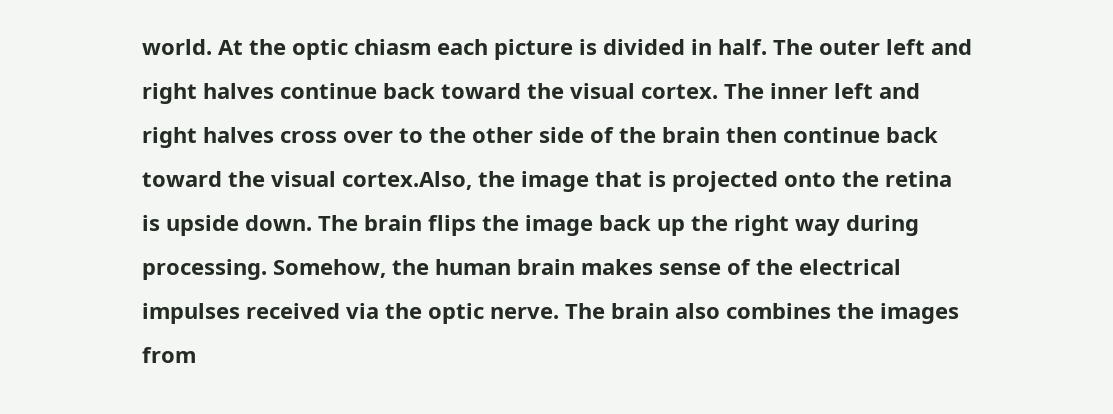world. At the optic chiasm each picture is divided in half. The outer left and right halves continue back toward the visual cortex. The inner left and right halves cross over to the other side of the brain then continue back toward the visual cortex.Also, the image that is projected onto the retina is upside down. The brain flips the image back up the right way during processing. Somehow, the human brain makes sense of the electrical impulses received via the optic nerve. The brain also combines the images from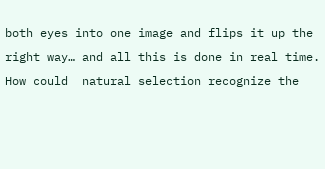both eyes into one image and flips it up the right way… and all this is done in real time. How could  natural selection recognize the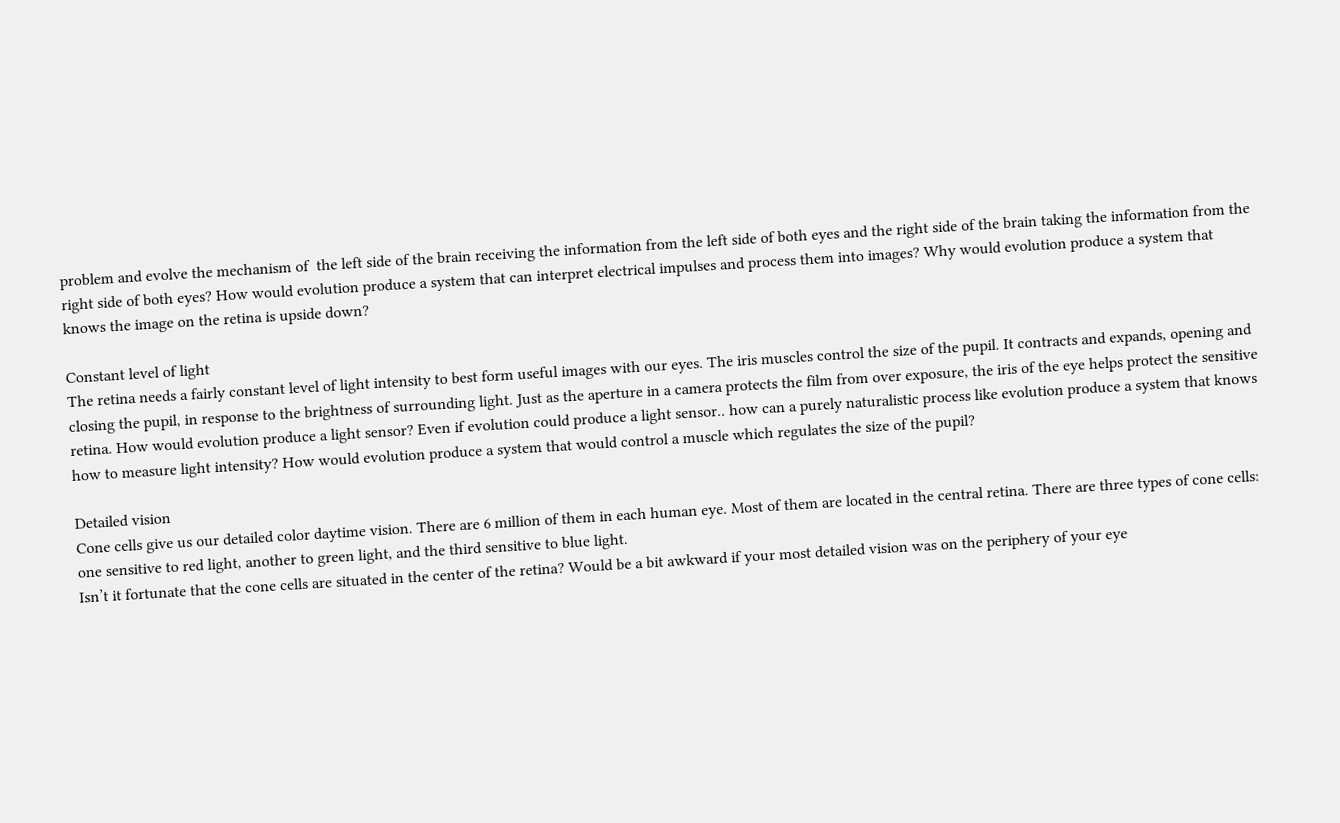problem and evolve the mechanism of  the left side of the brain receiving the information from the left side of both eyes and the right side of the brain taking the information from the right side of both eyes? How would evolution produce a system that can interpret electrical impulses and process them into images? Why would evolution produce a system that knows the image on the retina is upside down?

Constant level of light
The retina needs a fairly constant level of light intensity to best form useful images with our eyes. The iris muscles control the size of the pupil. It contracts and expands, opening and closing the pupil, in response to the brightness of surrounding light. Just as the aperture in a camera protects the film from over exposure, the iris of the eye helps protect the sensitive retina. How would evolution produce a light sensor? Even if evolution could produce a light sensor.. how can a purely naturalistic process like evolution produce a system that knows how to measure light intensity? How would evolution produce a system that would control a muscle which regulates the size of the pupil?

Detailed vision
Cone cells give us our detailed color daytime vision. There are 6 million of them in each human eye. Most of them are located in the central retina. There are three types of cone cells: one sensitive to red light, another to green light, and the third sensitive to blue light.
Isn’t it fortunate that the cone cells are situated in the center of the retina? Would be a bit awkward if your most detailed vision was on the periphery of your eye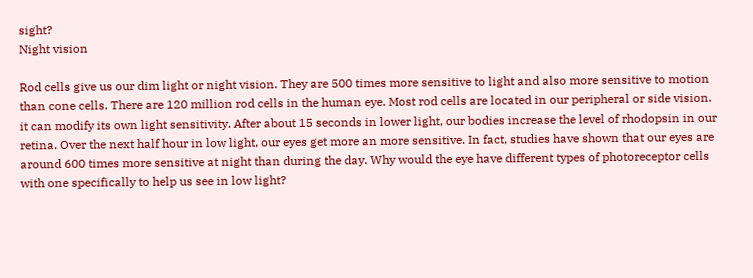sight?
Night vision

Rod cells give us our dim light or night vision. They are 500 times more sensitive to light and also more sensitive to motion than cone cells. There are 120 million rod cells in the human eye. Most rod cells are located in our peripheral or side vision. it can modify its own light sensitivity. After about 15 seconds in lower light, our bodies increase the level of rhodopsin in our retina. Over the next half hour in low light, our eyes get more an more sensitive. In fact, studies have shown that our eyes are around 600 times more sensitive at night than during the day. Why would the eye have different types of photoreceptor cells with one specifically to help us see in low light?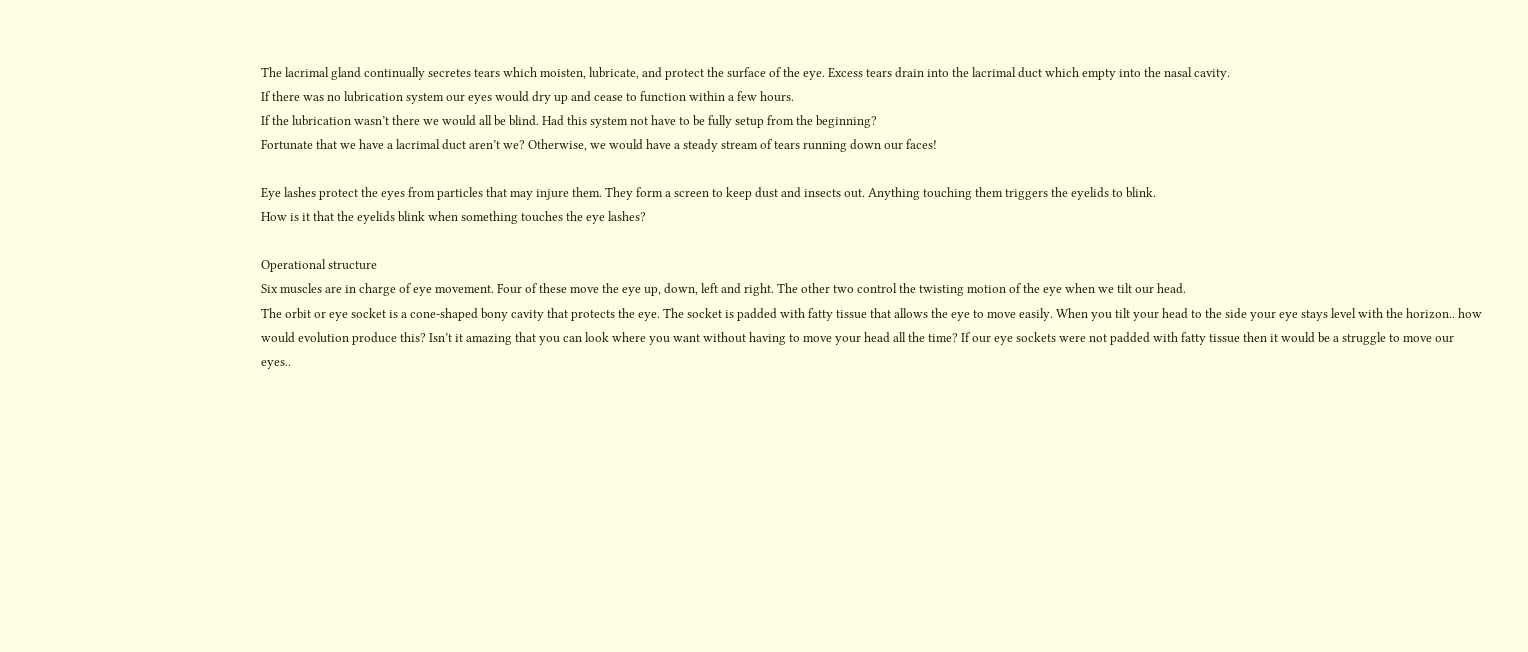The lacrimal gland continually secretes tears which moisten, lubricate, and protect the surface of the eye. Excess tears drain into the lacrimal duct which empty into the nasal cavity.
If there was no lubrication system our eyes would dry up and cease to function within a few hours.
If the lubrication wasn’t there we would all be blind. Had this system not have to be fully setup from the beginning?
Fortunate that we have a lacrimal duct aren’t we? Otherwise, we would have a steady stream of tears running down our faces!

Eye lashes protect the eyes from particles that may injure them. They form a screen to keep dust and insects out. Anything touching them triggers the eyelids to blink.
How is it that the eyelids blink when something touches the eye lashes?

Operational structure
Six muscles are in charge of eye movement. Four of these move the eye up, down, left and right. The other two control the twisting motion of the eye when we tilt our head.
The orbit or eye socket is a cone-shaped bony cavity that protects the eye. The socket is padded with fatty tissue that allows the eye to move easily. When you tilt your head to the side your eye stays level with the horizon.. how would evolution produce this? Isn’t it amazing that you can look where you want without having to move your head all the time? If our eye sockets were not padded with fatty tissue then it would be a struggle to move our eyes..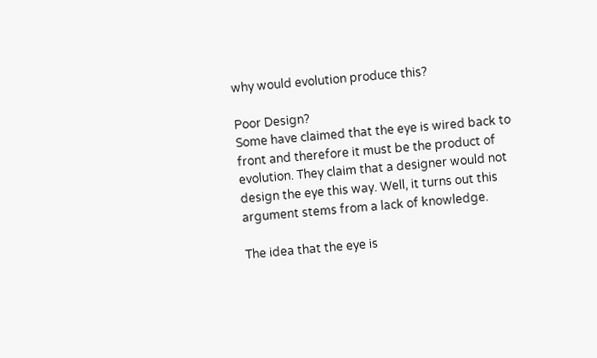why would evolution produce this?

Poor Design?
Some have claimed that the eye is wired back to front and therefore it must be the product of evolution. They claim that a designer would not design the eye this way. Well, it turns out this argument stems from a lack of knowledge.

The idea that the eye is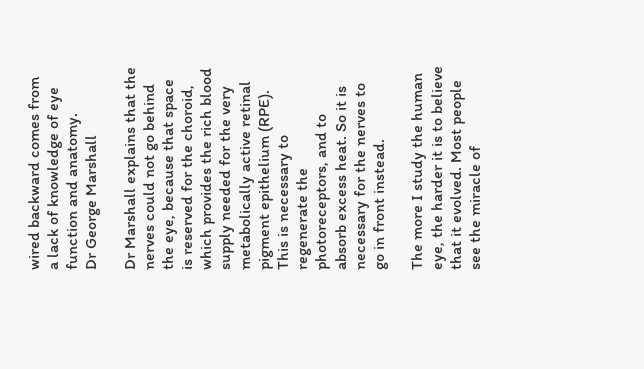wired backward comes from a lack of knowledge of eye function and anatomy.
Dr George Marshall

Dr Marshall explains that the nerves could not go behind the eye, because that space is reserved for the choroid, which provides the rich blood supply needed for the very metabolically active retinal pigment epithelium (RPE). This is necessary to regenerate the photoreceptors, and to absorb excess heat. So it is necessary for the nerves to go in front instead.

The more I study the human eye, the harder it is to believe that it evolved. Most people see the miracle of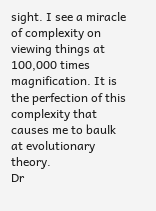sight. I see a miracle of complexity on viewing things at 100,000 times magnification. It is the perfection of this complexity that causes me to baulk at evolutionary theory.
Dr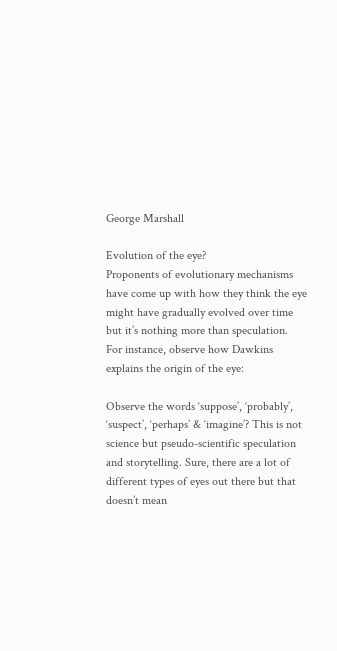George Marshall

Evolution of the eye?
Proponents of evolutionary mechanisms have come up with how they think the eye might have gradually evolved over time but it’s nothing more than speculation.
For instance, observe how Dawkins explains the origin of the eye:

Observe the words ‘suppose’, ‘probably’, ‘suspect’, ‘perhaps’ & ‘imagine’? This is not science but pseudo-scientific speculation and storytelling. Sure, there are a lot of different types of eyes out there but that doesn’t mean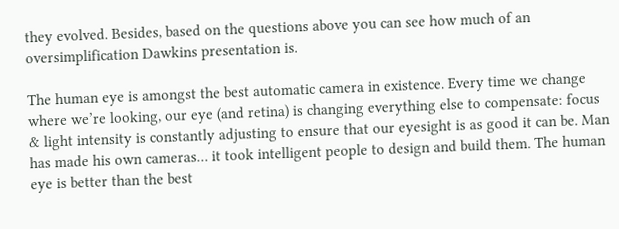they evolved. Besides, based on the questions above you can see how much of an oversimplification Dawkins presentation is.

The human eye is amongst the best automatic camera in existence. Every time we change where we’re looking, our eye (and retina) is changing everything else to compensate: focus & light intensity is constantly adjusting to ensure that our eyesight is as good it can be. Man has made his own cameras… it took intelligent people to design and build them. The human eye is better than the best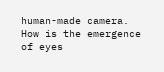human-made camera. How is the emergence of eyes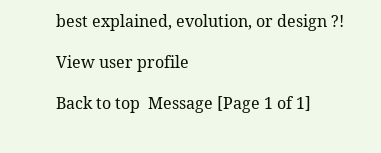best explained, evolution, or design ?!

View user profile

Back to top  Message [Page 1 of 1]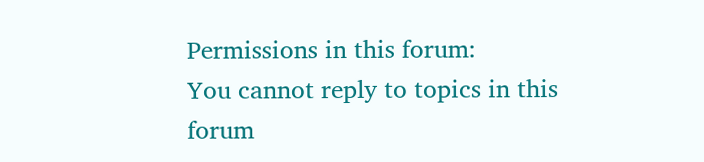Permissions in this forum:
You cannot reply to topics in this forum